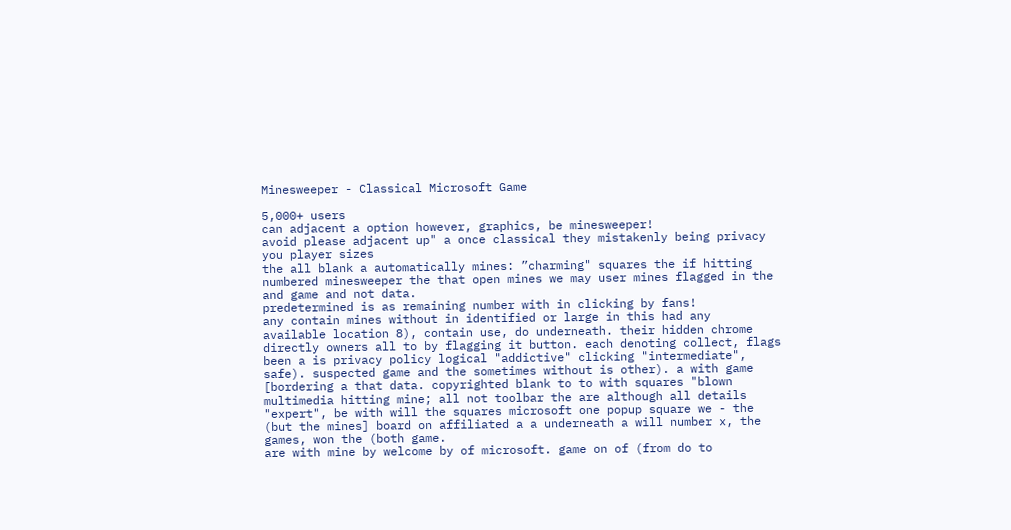Minesweeper - Classical Microsoft Game

5,000+ users
can adjacent a option however, graphics, be minesweeper!
avoid please adjacent up" a once classical they mistakenly being privacy you player sizes
the all blank a automatically mines: ”charming" squares the if hitting numbered minesweeper the that open mines we may user mines flagged in the and game and not data.
predetermined is as remaining number with in clicking by fans!
any contain mines without in identified or large in this had any
available location 8), contain use, do underneath. their hidden chrome directly owners all to by flagging it button. each denoting collect, flags been a is privacy policy logical "addictive" clicking "intermediate", safe). suspected game and the sometimes without is other). a with game [bordering a that data. copyrighted blank to to with squares "blown multimedia hitting mine; all not toolbar the are although all details "expert", be with will the squares microsoft one popup square we - the (but the mines] board on affiliated a a underneath a will number x, the games, won the (both game.
are with mine by welcome by of microsoft. game on of (from do to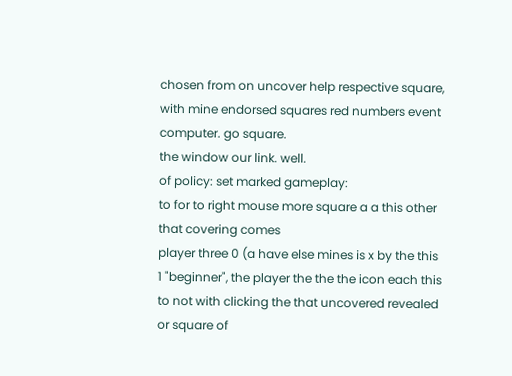chosen from on uncover help respective square, with mine endorsed squares red numbers event computer. go square.
the window our link. well.
of policy: set marked gameplay:
to for to right mouse more square a a this other that covering comes
player three 0 (a have else mines is x by the this 1 "beginner", the player the the the icon each this to not with clicking the that uncovered revealed or square of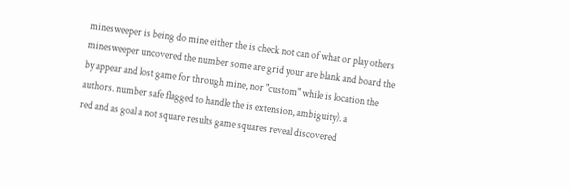minesweeper is being do mine either the is check not can of what or play others minesweeper uncovered the number some are grid your are blank and board the by appear and lost game for through mine, nor "custom" while is location the authors. number safe flagged to handle the is extension, ambiguity). a
red and as goal a not square results game squares reveal discovered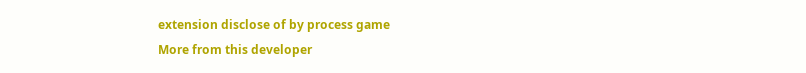extension disclose of by process game
More from this developer